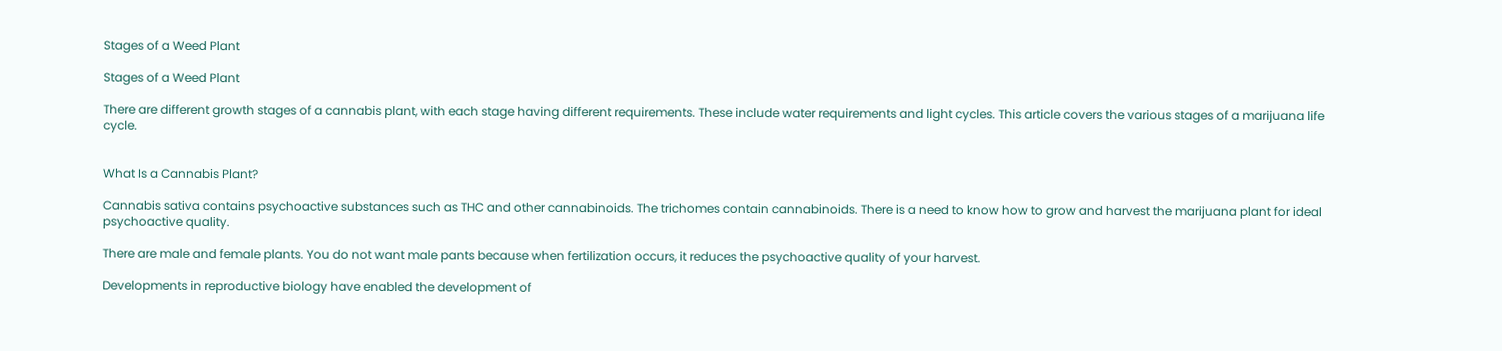Stages of a Weed Plant

Stages of a Weed Plant

There are different growth stages of a cannabis plant, with each stage having different requirements. These include water requirements and light cycles. This article covers the various stages of a marijuana life cycle.


What Is a Cannabis Plant?

Cannabis sativa contains psychoactive substances such as THC and other cannabinoids. The trichomes contain cannabinoids. There is a need to know how to grow and harvest the marijuana plant for ideal psychoactive quality.

There are male and female plants. You do not want male pants because when fertilization occurs, it reduces the psychoactive quality of your harvest.

Developments in reproductive biology have enabled the development of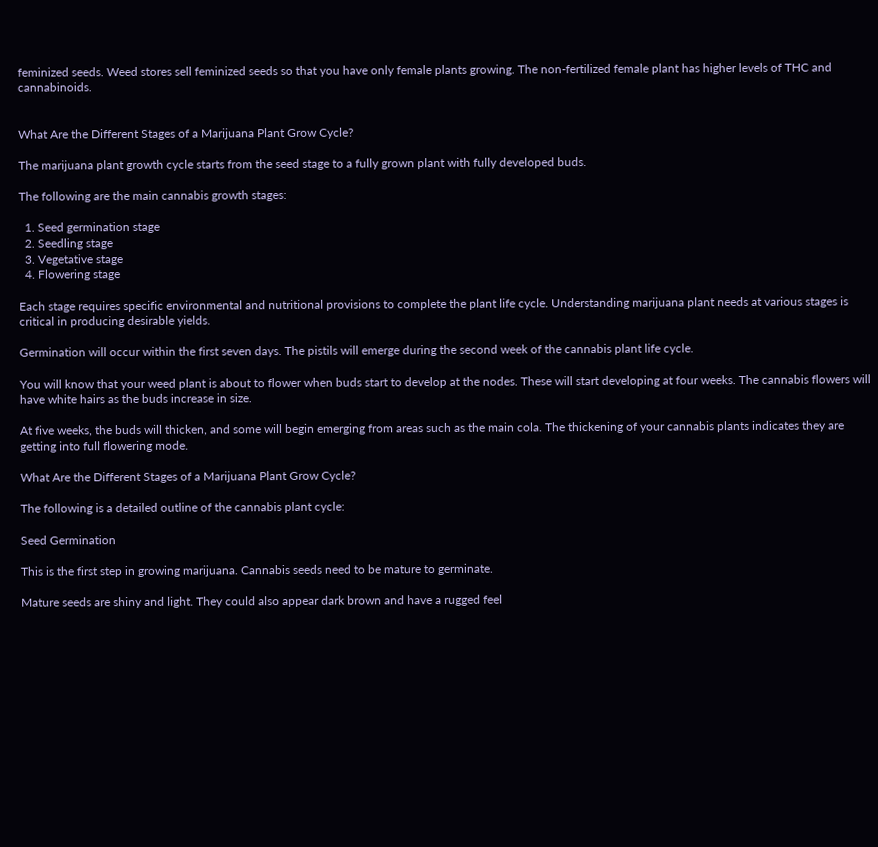feminized seeds. Weed stores sell feminized seeds so that you have only female plants growing. The non-fertilized female plant has higher levels of THC and cannabinoids.


What Are the Different Stages of a Marijuana Plant Grow Cycle?

The marijuana plant growth cycle starts from the seed stage to a fully grown plant with fully developed buds.

The following are the main cannabis growth stages:

  1. Seed germination stage
  2. Seedling stage
  3. Vegetative stage
  4. Flowering stage

Each stage requires specific environmental and nutritional provisions to complete the plant life cycle. Understanding marijuana plant needs at various stages is critical in producing desirable yields.

Germination will occur within the first seven days. The pistils will emerge during the second week of the cannabis plant life cycle.

You will know that your weed plant is about to flower when buds start to develop at the nodes. These will start developing at four weeks. The cannabis flowers will have white hairs as the buds increase in size.

At five weeks, the buds will thicken, and some will begin emerging from areas such as the main cola. The thickening of your cannabis plants indicates they are getting into full flowering mode.

What Are the Different Stages of a Marijuana Plant Grow Cycle?

The following is a detailed outline of the cannabis plant cycle:

Seed Germination

This is the first step in growing marijuana. Cannabis seeds need to be mature to germinate.

Mature seeds are shiny and light. They could also appear dark brown and have a rugged feel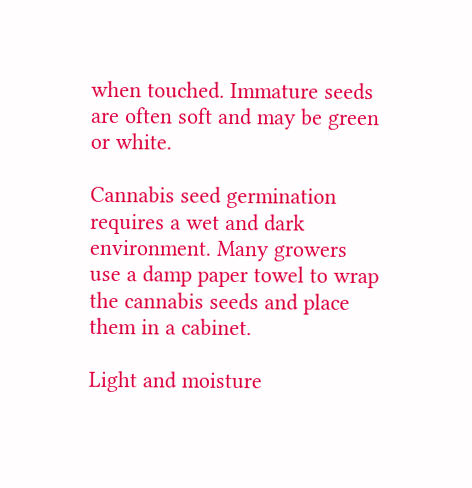when touched. Immature seeds are often soft and may be green or white.

Cannabis seed germination requires a wet and dark environment. Many growers use a damp paper towel to wrap the cannabis seeds and place them in a cabinet.

Light and moisture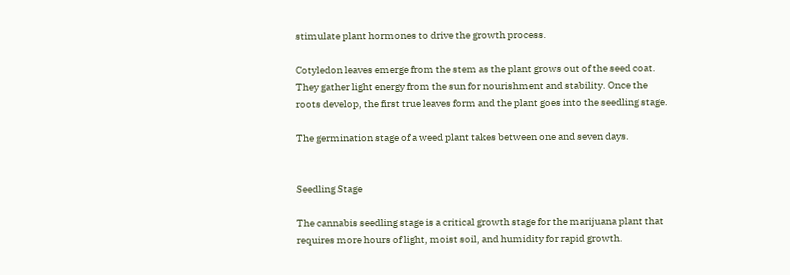stimulate plant hormones to drive the growth process.

Cotyledon leaves emerge from the stem as the plant grows out of the seed coat. They gather light energy from the sun for nourishment and stability. Once the roots develop, the first true leaves form and the plant goes into the seedling stage.

The germination stage of a weed plant takes between one and seven days.


Seedling Stage

The cannabis seedling stage is a critical growth stage for the marijuana plant that requires more hours of light, moist soil, and humidity for rapid growth.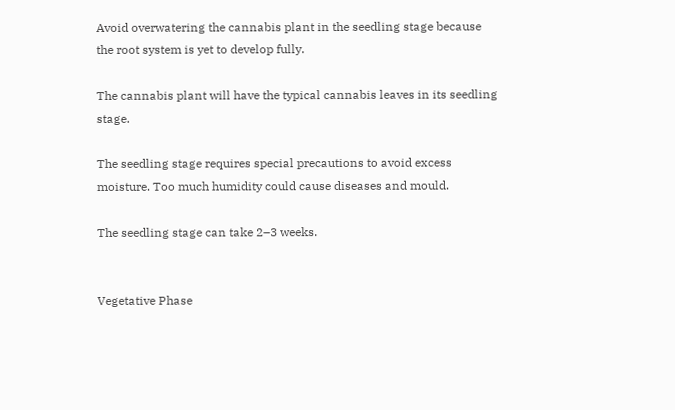Avoid overwatering the cannabis plant in the seedling stage because the root system is yet to develop fully.

The cannabis plant will have the typical cannabis leaves in its seedling stage.

The seedling stage requires special precautions to avoid excess moisture. Too much humidity could cause diseases and mould.

The seedling stage can take 2–3 weeks.


Vegetative Phase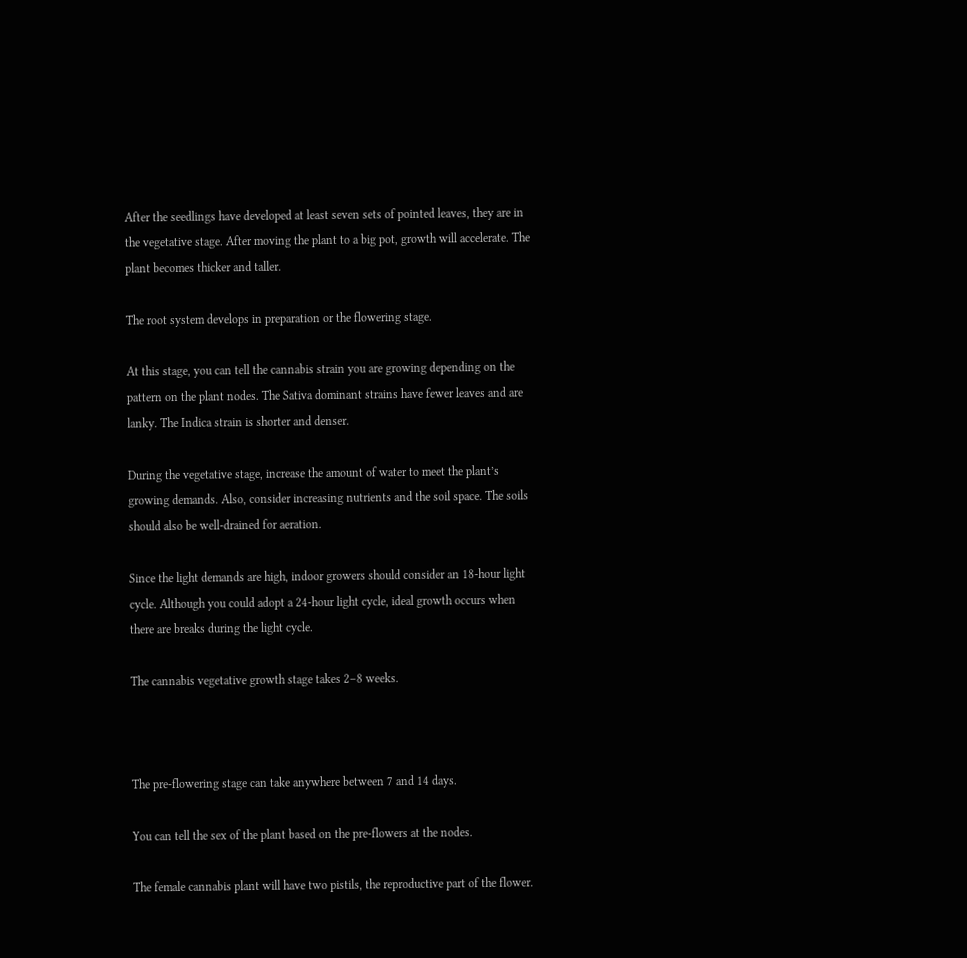After the seedlings have developed at least seven sets of pointed leaves, they are in the vegetative stage. After moving the plant to a big pot, growth will accelerate. The plant becomes thicker and taller.

The root system develops in preparation or the flowering stage.

At this stage, you can tell the cannabis strain you are growing depending on the pattern on the plant nodes. The Sativa dominant strains have fewer leaves and are lanky. The Indica strain is shorter and denser.

During the vegetative stage, increase the amount of water to meet the plant’s growing demands. Also, consider increasing nutrients and the soil space. The soils should also be well-drained for aeration.

Since the light demands are high, indoor growers should consider an 18-hour light cycle. Although you could adopt a 24-hour light cycle, ideal growth occurs when there are breaks during the light cycle.

The cannabis vegetative growth stage takes 2–8 weeks.



The pre-flowering stage can take anywhere between 7 and 14 days.

You can tell the sex of the plant based on the pre-flowers at the nodes.

The female cannabis plant will have two pistils, the reproductive part of the flower.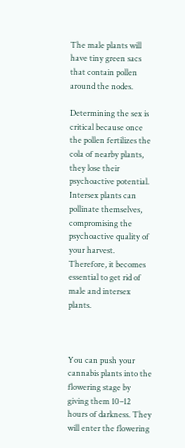The male plants will have tiny green sacs that contain pollen around the nodes.

Determining the sex is critical because once the pollen fertilizes the cola of nearby plants, they lose their psychoactive potential. Intersex plants can pollinate themselves, compromising the psychoactive quality of your harvest. Therefore, it becomes essential to get rid of male and intersex plants.



You can push your cannabis plants into the flowering stage by giving them 10–12 hours of darkness. They will enter the flowering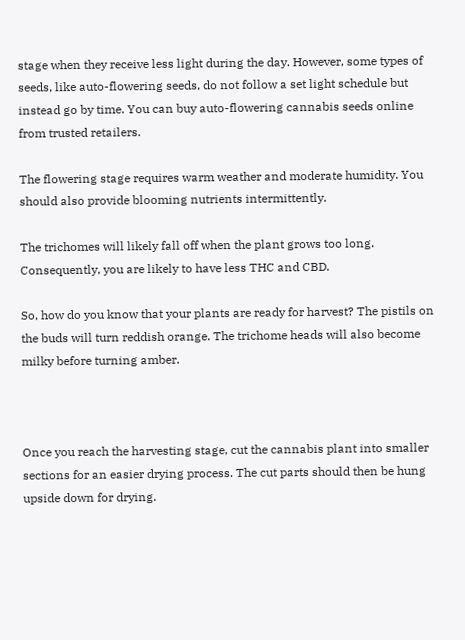stage when they receive less light during the day. However, some types of seeds, like auto-flowering seeds, do not follow a set light schedule but instead go by time. You can buy auto-flowering cannabis seeds online from trusted retailers.

The flowering stage requires warm weather and moderate humidity. You should also provide blooming nutrients intermittently.

The trichomes will likely fall off when the plant grows too long. Consequently, you are likely to have less THC and CBD.

So, how do you know that your plants are ready for harvest? The pistils on the buds will turn reddish orange. The trichome heads will also become milky before turning amber.



Once you reach the harvesting stage, cut the cannabis plant into smaller sections for an easier drying process. The cut parts should then be hung upside down for drying.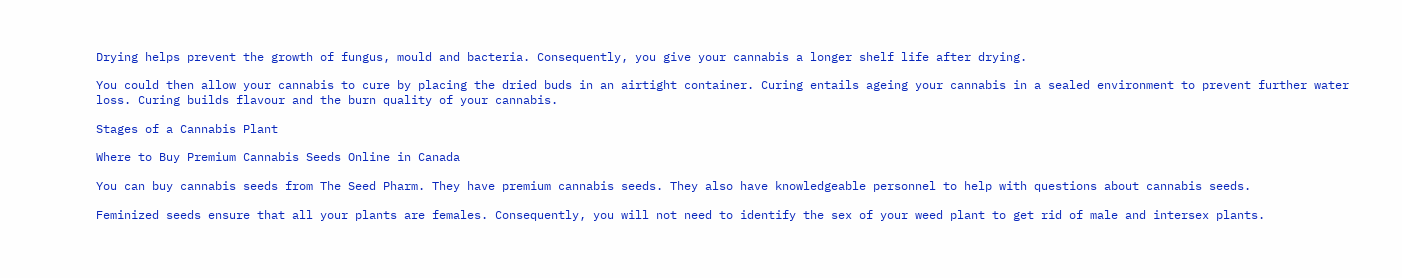Drying helps prevent the growth of fungus, mould and bacteria. Consequently, you give your cannabis a longer shelf life after drying.

You could then allow your cannabis to cure by placing the dried buds in an airtight container. Curing entails ageing your cannabis in a sealed environment to prevent further water loss. Curing builds flavour and the burn quality of your cannabis.

Stages of a Cannabis Plant

Where to Buy Premium Cannabis Seeds Online in Canada

You can buy cannabis seeds from The Seed Pharm. They have premium cannabis seeds. They also have knowledgeable personnel to help with questions about cannabis seeds.

Feminized seeds ensure that all your plants are females. Consequently, you will not need to identify the sex of your weed plant to get rid of male and intersex plants.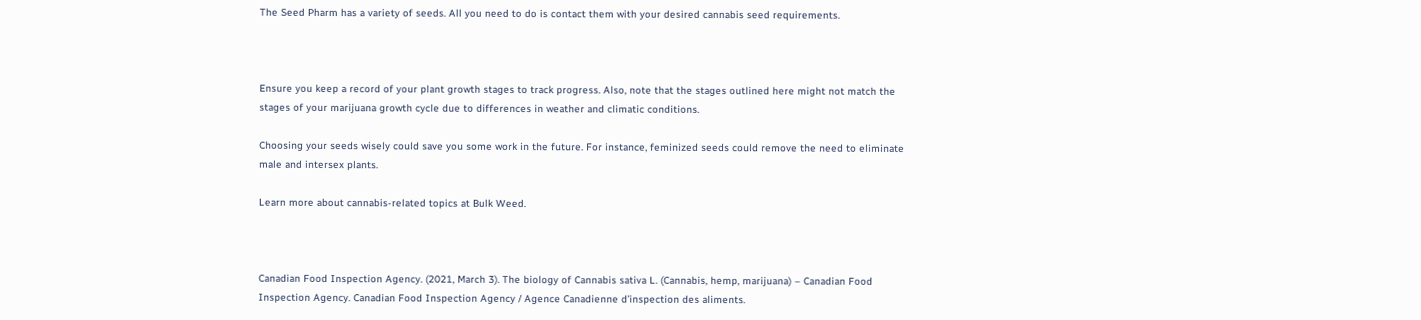The Seed Pharm has a variety of seeds. All you need to do is contact them with your desired cannabis seed requirements.



Ensure you keep a record of your plant growth stages to track progress. Also, note that the stages outlined here might not match the stages of your marijuana growth cycle due to differences in weather and climatic conditions.

Choosing your seeds wisely could save you some work in the future. For instance, feminized seeds could remove the need to eliminate male and intersex plants.

Learn more about cannabis-related topics at Bulk Weed.



Canadian Food Inspection Agency. (2021, March 3). The biology of Cannabis sativa L. (Cannabis, hemp, marijuana) – Canadian Food Inspection Agency. Canadian Food Inspection Agency / Agence Canadienne d’inspection des aliments.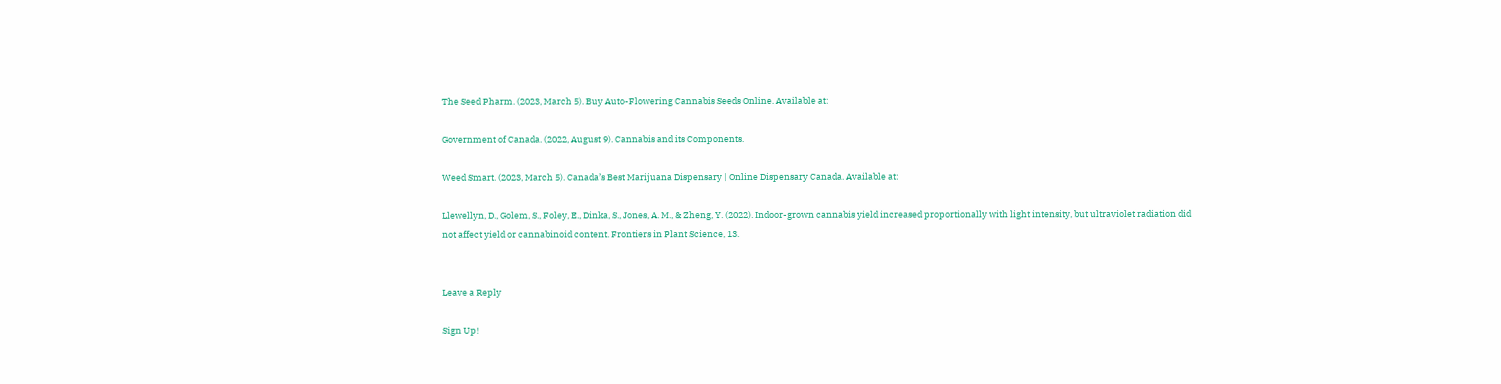The Seed Pharm. (2023, March 5). Buy Auto-Flowering Cannabis Seeds Online. Available at:

Government of Canada. (2022, August 9). Cannabis and its Components.

Weed Smart. (2023, March 5). Canada’s Best Marijuana Dispensary | Online Dispensary Canada. Available at:

Llewellyn, D., Golem, S., Foley, E., Dinka, S., Jones, A. M., & Zheng, Y. (2022). Indoor-grown cannabis yield increased proportionally with light intensity, but ultraviolet radiation did not affect yield or cannabinoid content. Frontiers in Plant Science, 13.


Leave a Reply

Sign Up!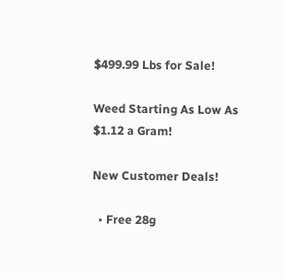$499.99 Lbs for Sale!

Weed Starting As Low As $1.12 a Gram!

New Customer Deals!

  • Free 28g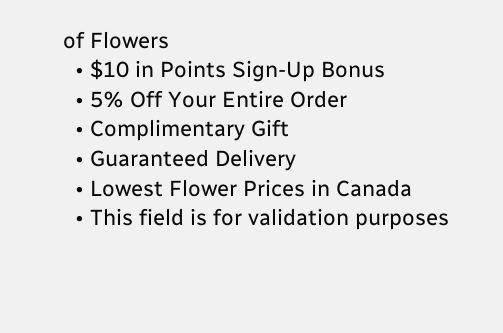of Flowers
  • $10 in Points Sign-Up Bonus
  • 5% Off Your Entire Order
  • Complimentary Gift
  • Guaranteed Delivery
  • Lowest Flower Prices in Canada
  • This field is for validation purposes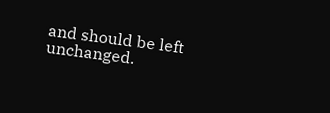and should be left unchanged.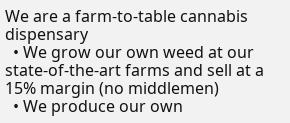We are a farm-to-table cannabis dispensary
  • We grow our own weed at our state-of-the-art farms and sell at a 15% margin (no middlemen)
  • We produce our own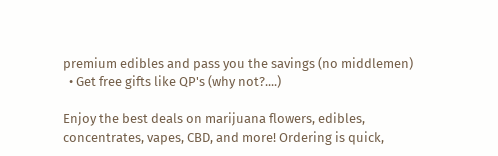premium edibles and pass you the savings (no middlemen)
  • Get free gifts like QP's (why not?....)

Enjoy the best deals on marijuana flowers, edibles, concentrates, vapes, CBD, and more! Ordering is quick,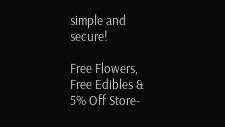simple and secure!

Free Flowers, Free Edibles & 5% Off Store-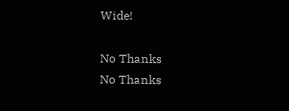Wide!

No Thanks
No Thanks